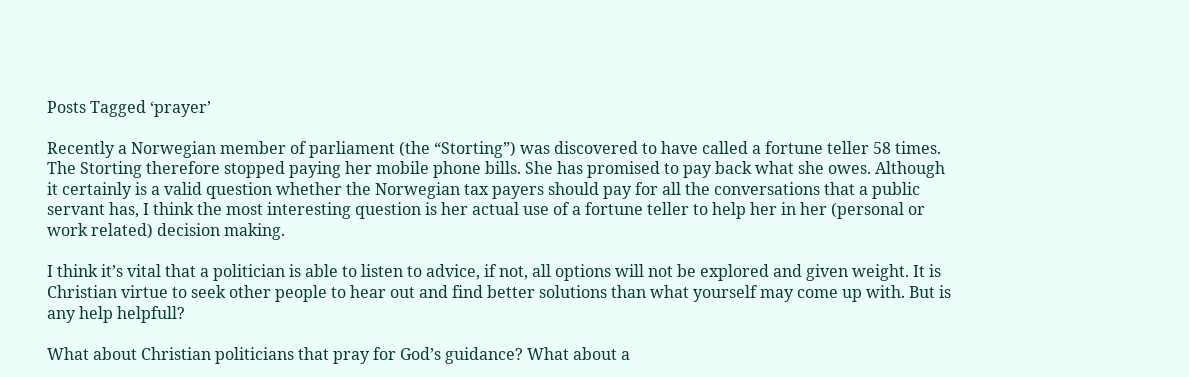Posts Tagged ‘prayer’

Recently a Norwegian member of parliament (the “Storting”) was discovered to have called a fortune teller 58 times. The Storting therefore stopped paying her mobile phone bills. She has promised to pay back what she owes. Although it certainly is a valid question whether the Norwegian tax payers should pay for all the conversations that a public servant has, I think the most interesting question is her actual use of a fortune teller to help her in her (personal or work related) decision making.

I think it’s vital that a politician is able to listen to advice, if not, all options will not be explored and given weight. It is Christian virtue to seek other people to hear out and find better solutions than what yourself may come up with. But is any help helpfull?

What about Christian politicians that pray for God’s guidance? What about a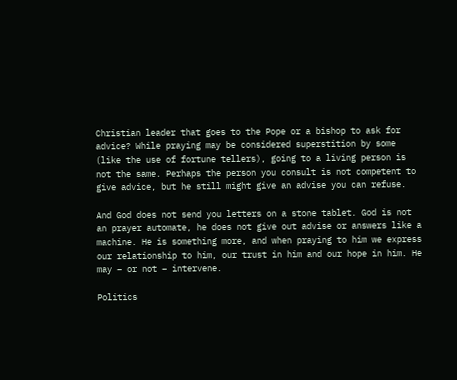Christian leader that goes to the Pope or a bishop to ask for advice? While praying may be considered superstition by some (like the use of fortune tellers), going to a living person is not the same. Perhaps the person you consult is not competent to give advice, but he still might give an advise you can refuse.

And God does not send you letters on a stone tablet. God is not an prayer automate, he does not give out advise or answers like a machine. He is something more, and when praying to him we express our relationship to him, our trust in him and our hope in him. He may – or not – intervene.

Politics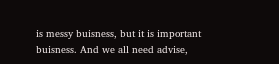is messy buisness, but it is important buisness. And we all need advise,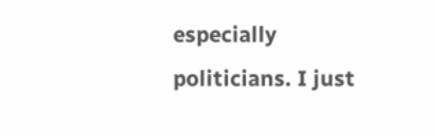especially politicians. I just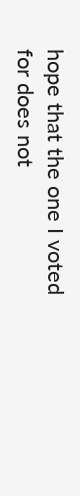hope that the one I voted for does not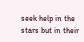seek help in the stars but in their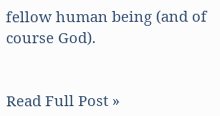fellow human being (and of course God).


Read Full Post »